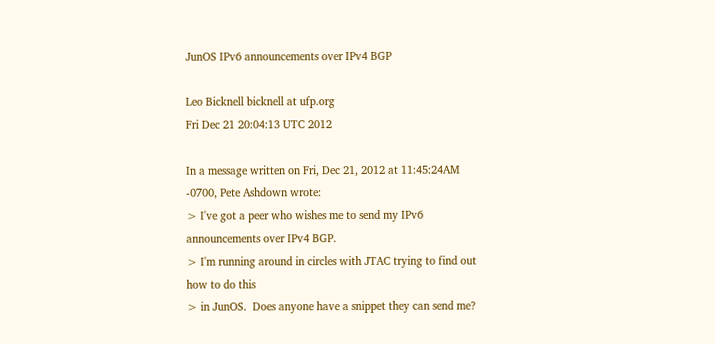JunOS IPv6 announcements over IPv4 BGP

Leo Bicknell bicknell at ufp.org
Fri Dec 21 20:04:13 UTC 2012

In a message written on Fri, Dec 21, 2012 at 11:45:24AM -0700, Pete Ashdown wrote:
> I've got a peer who wishes me to send my IPv6 announcements over IPv4 BGP.
> I'm running around in circles with JTAC trying to find out how to do this
> in JunOS.  Does anyone have a snippet they can send me?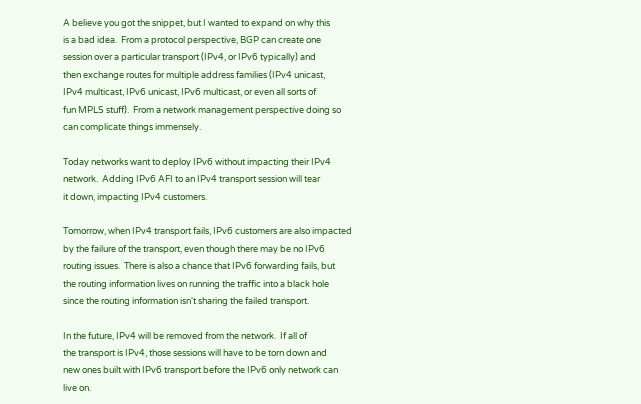A believe you got the snippet, but I wanted to expand on why this
is a bad idea.  From a protocol perspective, BGP can create one
session over a particular transport (IPv4, or IPv6 typically) and
then exchange routes for multiple address families (IPv4 unicast,
IPv4 multicast, IPv6 unicast, IPv6 multicast, or even all sorts of
fun MPLS stuff).  From a network management perspective doing so
can complicate things immensely.

Today networks want to deploy IPv6 without impacting their IPv4
network.  Adding IPv6 AFI to an IPv4 transport session will tear
it down, impacting IPv4 customers.

Tomorrow, when IPv4 transport fails, IPv6 customers are also impacted
by the failure of the transport, even though there may be no IPv6
routing issues.  There is also a chance that IPv6 forwarding fails, but
the routing information lives on running the traffic into a black hole
since the routing information isn't sharing the failed transport.

In the future, IPv4 will be removed from the network.  If all of
the transport is IPv4, those sessions will have to be torn down and
new ones built with IPv6 transport before the IPv6 only network can
live on.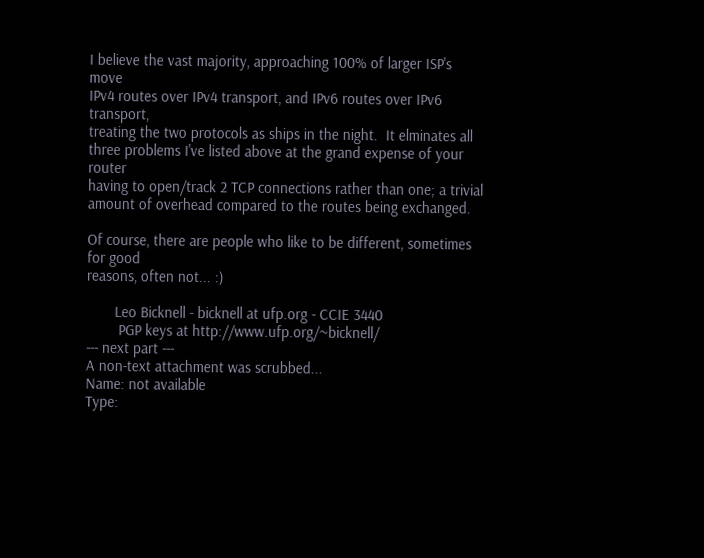I believe the vast majority, approaching 100% of larger ISP's move
IPv4 routes over IPv4 transport, and IPv6 routes over IPv6 transport,
treating the two protocols as ships in the night.  It elminates all
three problems I've listed above at the grand expense of your router
having to open/track 2 TCP connections rather than one; a trivial
amount of overhead compared to the routes being exchanged.

Of course, there are people who like to be different, sometimes for good
reasons, often not... :)

       Leo Bicknell - bicknell at ufp.org - CCIE 3440
        PGP keys at http://www.ufp.org/~bicknell/
--- next part ---
A non-text attachment was scrubbed...
Name: not available
Type: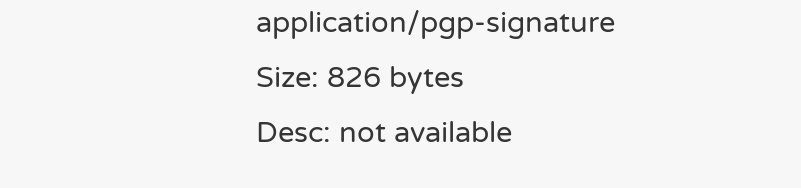application/pgp-signature
Size: 826 bytes
Desc: not available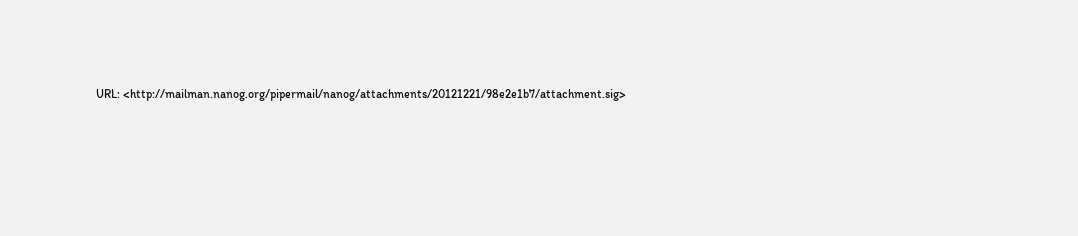URL: <http://mailman.nanog.org/pipermail/nanog/attachments/20121221/98e2e1b7/attachment.sig>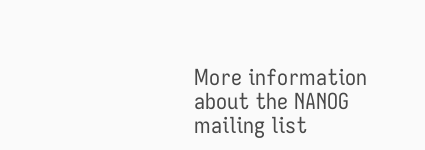More information about the NANOG mailing list